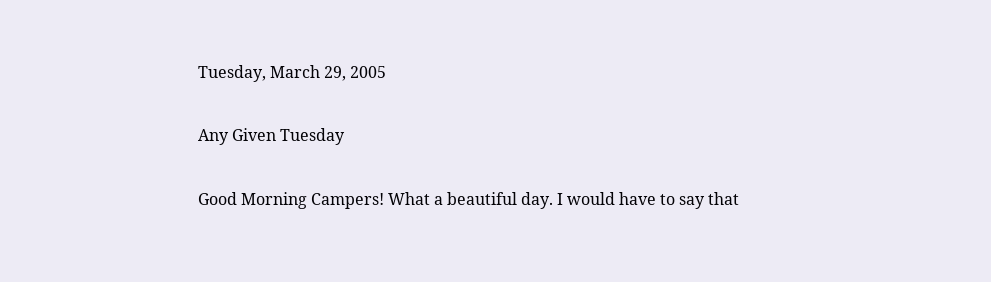Tuesday, March 29, 2005

Any Given Tuesday

Good Morning Campers! What a beautiful day. I would have to say that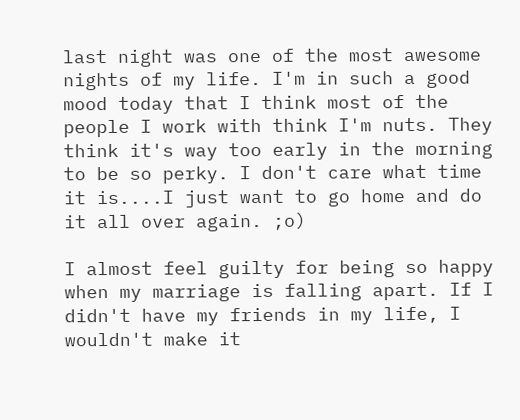last night was one of the most awesome nights of my life. I'm in such a good mood today that I think most of the people I work with think I'm nuts. They think it's way too early in the morning to be so perky. I don't care what time it is....I just want to go home and do it all over again. ;o)

I almost feel guilty for being so happy when my marriage is falling apart. If I didn't have my friends in my life, I wouldn't make it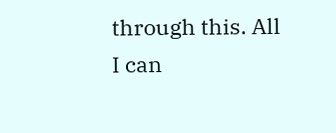through this. All I can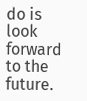do is look forward to the future.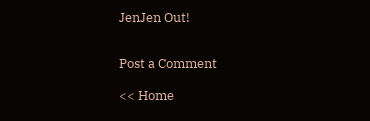JenJen Out!


Post a Comment

<< Home